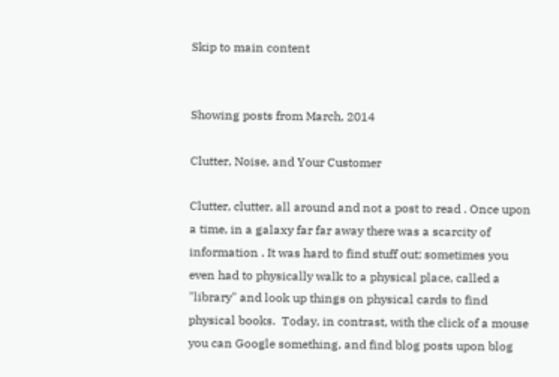Skip to main content


Showing posts from March, 2014

Clutter, Noise, and Your Customer

Clutter, clutter, all around and not a post to read . Once upon a time, in a galaxy far far away there was a scarcity of information . It was hard to find stuff out; sometimes you even had to physically walk to a physical place, called a "library" and look up things on physical cards to find physical books.  Today, in contrast, with the click of a mouse you can Google something, and find blog posts upon blog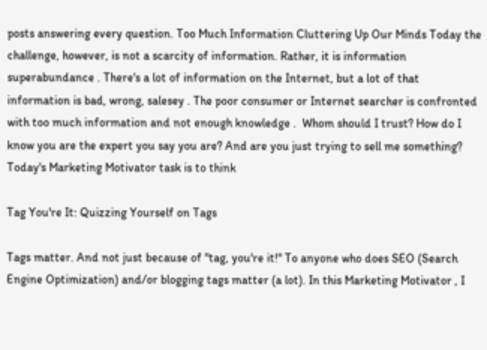posts answering every question. Too Much Information Cluttering Up Our Minds Today the challenge, however, is not a scarcity of information. Rather, it is information superabundance . There's a lot of information on the Internet, but a lot of that information is bad, wrong, salesey . The poor consumer or Internet searcher is confronted with too much information and not enough knowledge .  Whom should I trust? How do I know you are the expert you say you are? And are you just trying to sell me something? Today's Marketing Motivator task is to think

Tag You're It: Quizzing Yourself on Tags

Tags matter. And not just because of "tag, you're it!" To anyone who does SEO (Search Engine Optimization) and/or blogging tags matter (a lot). In this Marketing Motivator , I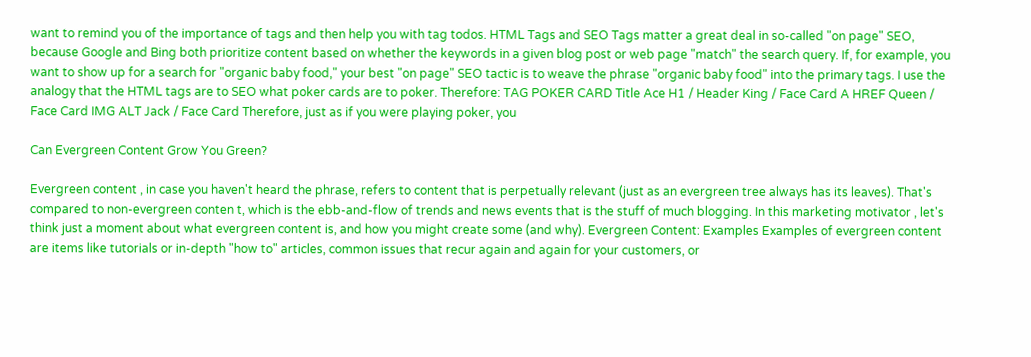want to remind you of the importance of tags and then help you with tag todos. HTML Tags and SEO Tags matter a great deal in so-called "on page" SEO, because Google and Bing both prioritize content based on whether the keywords in a given blog post or web page "match" the search query. If, for example, you want to show up for a search for "organic baby food," your best "on page" SEO tactic is to weave the phrase "organic baby food" into the primary tags. I use the analogy that the HTML tags are to SEO what poker cards are to poker. Therefore: TAG POKER CARD Title Ace H1 / Header King / Face Card A HREF Queen / Face Card IMG ALT Jack / Face Card Therefore, just as if you were playing poker, you

Can Evergreen Content Grow You Green?

Evergreen content , in case you haven't heard the phrase, refers to content that is perpetually relevant (just as an evergreen tree always has its leaves). That's compared to non-evergreen conten t, which is the ebb-and-flow of trends and news events that is the stuff of much blogging. In this marketing motivator , let's think just a moment about what evergreen content is, and how you might create some (and why). Evergreen Content: Examples Examples of evergreen content are items like tutorials or in-depth "how to" articles, common issues that recur again and again for your customers, or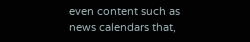even content such as news calendars that,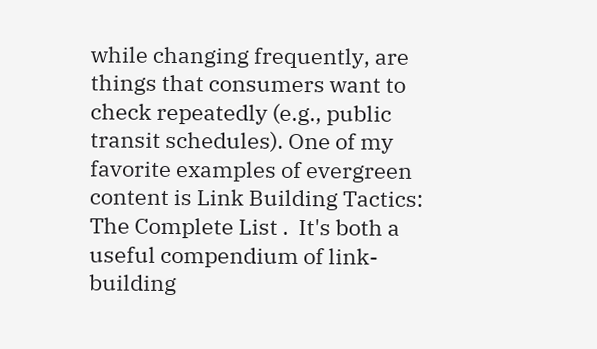while changing frequently, are things that consumers want to check repeatedly (e.g., public transit schedules). One of my favorite examples of evergreen content is Link Building Tactics: The Complete List .  It's both a useful compendium of link-building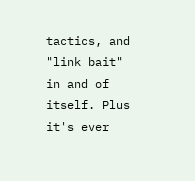tactics, and "link bait" in and of itself. Plus it's ever